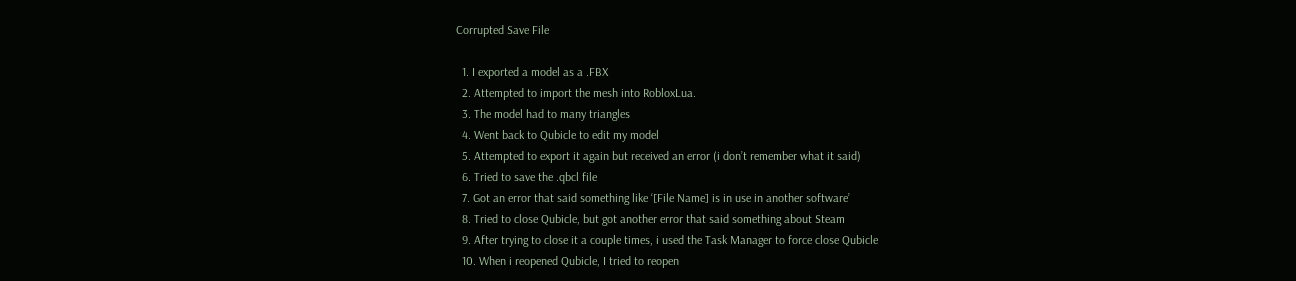Corrupted Save File

  1. I exported a model as a .FBX
  2. Attempted to import the mesh into RobloxLua.
  3. The model had to many triangles
  4. Went back to Qubicle to edit my model
  5. Attempted to export it again but received an error (i don’t remember what it said)
  6. Tried to save the .qbcl file
  7. Got an error that said something like ‘[File Name] is in use in another software’
  8. Tried to close Qubicle, but got another error that said something about Steam
  9. After trying to close it a couple times, i used the Task Manager to force close Qubicle
  10. When i reopened Qubicle, I tried to reopen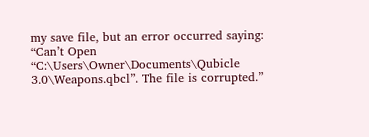my save file, but an error occurred saying: “Can’t Open “C:\Users\Owner\Documents\Qubicle 3.0\Weapons.qbcl”. The file is corrupted.”